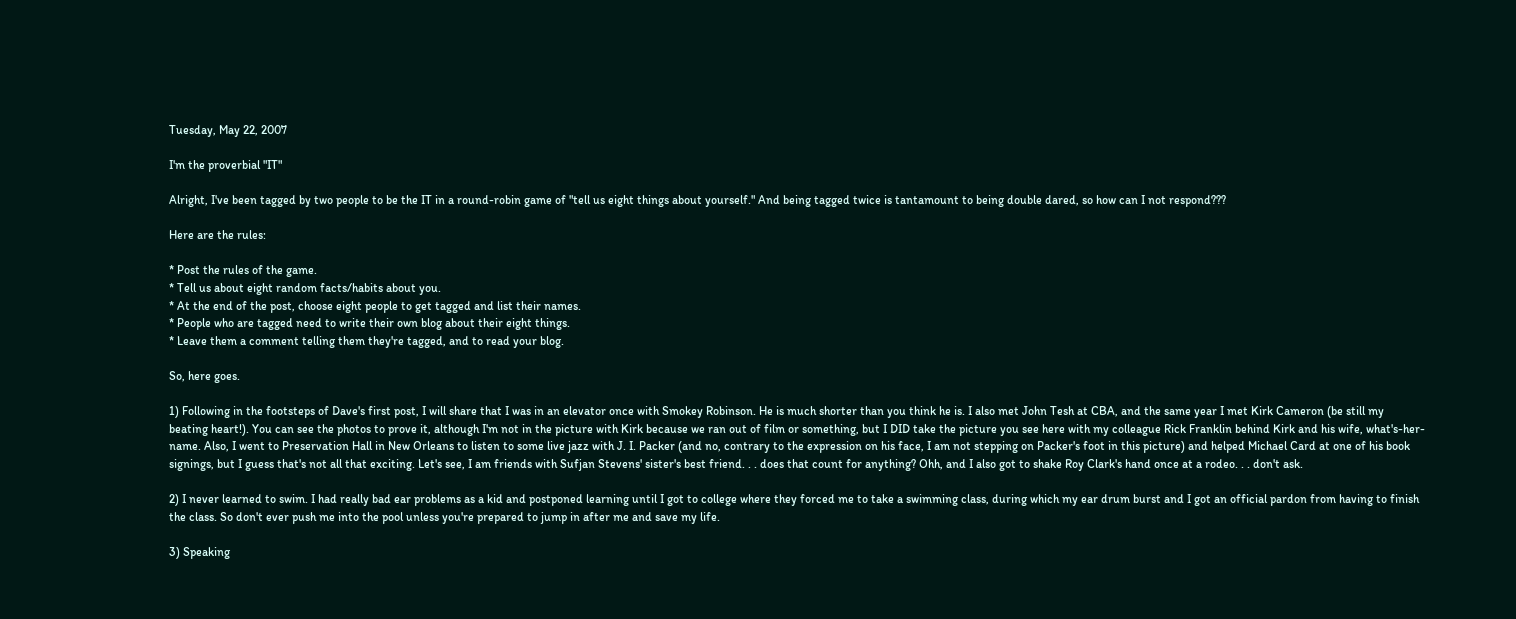Tuesday, May 22, 2007

I'm the proverbial "IT"

Alright, I've been tagged by two people to be the IT in a round-robin game of "tell us eight things about yourself." And being tagged twice is tantamount to being double dared, so how can I not respond???

Here are the rules:

* Post the rules of the game.
* Tell us about eight random facts/habits about you.
* At the end of the post, choose eight people to get tagged and list their names.
* People who are tagged need to write their own blog about their eight things.
* Leave them a comment telling them they're tagged, and to read your blog.

So, here goes.

1) Following in the footsteps of Dave's first post, I will share that I was in an elevator once with Smokey Robinson. He is much shorter than you think he is. I also met John Tesh at CBA, and the same year I met Kirk Cameron (be still my beating heart!). You can see the photos to prove it, although I'm not in the picture with Kirk because we ran out of film or something, but I DID take the picture you see here with my colleague Rick Franklin behind Kirk and his wife, what's-her-name. Also, I went to Preservation Hall in New Orleans to listen to some live jazz with J. I. Packer (and no, contrary to the expression on his face, I am not stepping on Packer's foot in this picture) and helped Michael Card at one of his book signings, but I guess that's not all that exciting. Let's see, I am friends with Sufjan Stevens' sister's best friend. . . does that count for anything? Ohh, and I also got to shake Roy Clark's hand once at a rodeo. . . don't ask.

2) I never learned to swim. I had really bad ear problems as a kid and postponed learning until I got to college where they forced me to take a swimming class, during which my ear drum burst and I got an official pardon from having to finish the class. So don't ever push me into the pool unless you're prepared to jump in after me and save my life.

3) Speaking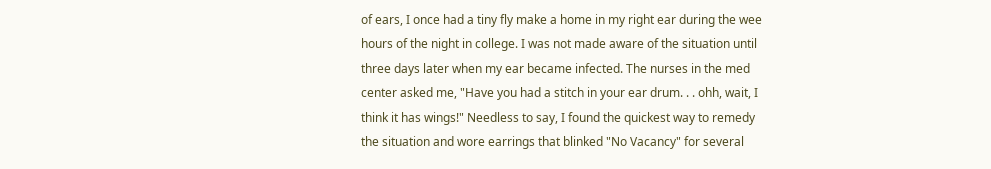of ears, I once had a tiny fly make a home in my right ear during the wee hours of the night in college. I was not made aware of the situation until three days later when my ear became infected. The nurses in the med center asked me, "Have you had a stitch in your ear drum. . . ohh, wait, I think it has wings!" Needless to say, I found the quickest way to remedy the situation and wore earrings that blinked "No Vacancy" for several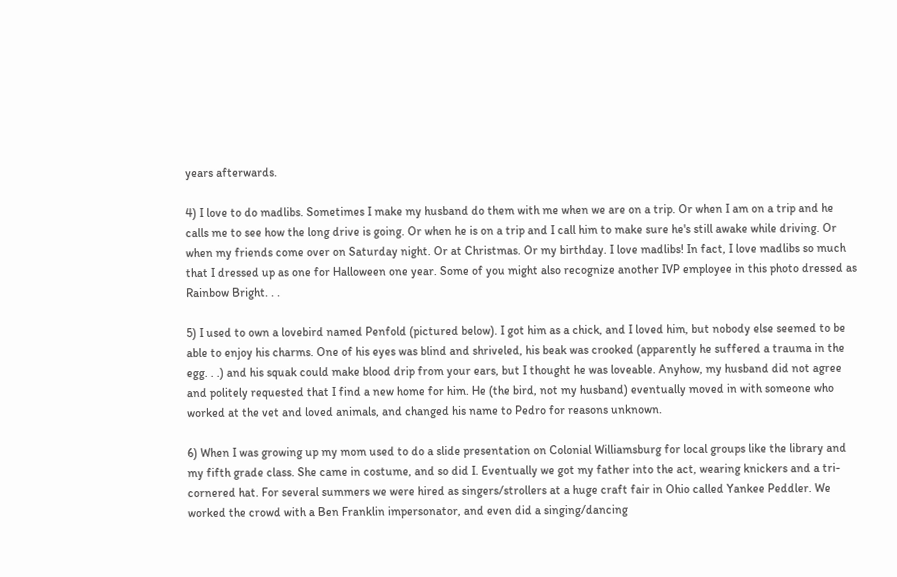years afterwards.

4) I love to do madlibs. Sometimes I make my husband do them with me when we are on a trip. Or when I am on a trip and he calls me to see how the long drive is going. Or when he is on a trip and I call him to make sure he's still awake while driving. Or when my friends come over on Saturday night. Or at Christmas. Or my birthday. I love madlibs! In fact, I love madlibs so much that I dressed up as one for Halloween one year. Some of you might also recognize another IVP employee in this photo dressed as Rainbow Bright. . .

5) I used to own a lovebird named Penfold (pictured below). I got him as a chick, and I loved him, but nobody else seemed to be able to enjoy his charms. One of his eyes was blind and shriveled, his beak was crooked (apparently he suffered a trauma in the egg. . .) and his squak could make blood drip from your ears, but I thought he was loveable. Anyhow, my husband did not agree and politely requested that I find a new home for him. He (the bird, not my husband) eventually moved in with someone who worked at the vet and loved animals, and changed his name to Pedro for reasons unknown.

6) When I was growing up my mom used to do a slide presentation on Colonial Williamsburg for local groups like the library and my fifth grade class. She came in costume, and so did I. Eventually we got my father into the act, wearing knickers and a tri-cornered hat. For several summers we were hired as singers/strollers at a huge craft fair in Ohio called Yankee Peddler. We worked the crowd with a Ben Franklin impersonator, and even did a singing/dancing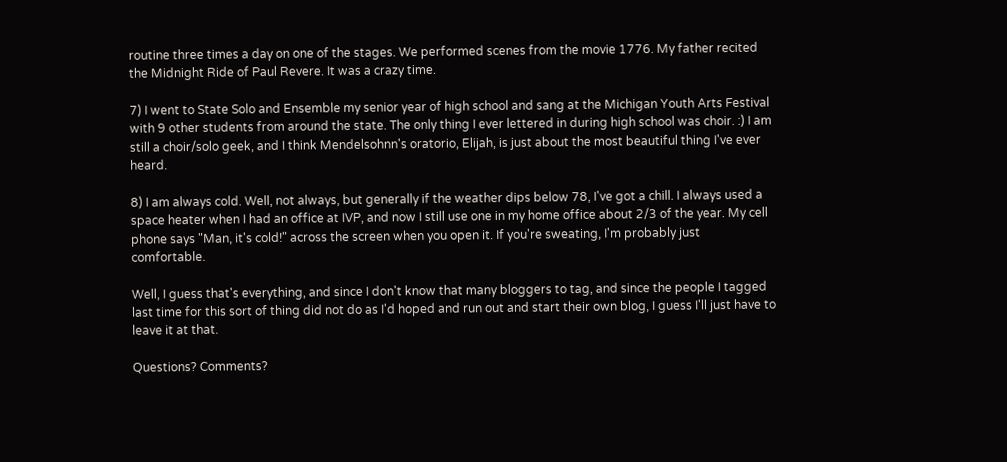routine three times a day on one of the stages. We performed scenes from the movie 1776. My father recited the Midnight Ride of Paul Revere. It was a crazy time.

7) I went to State Solo and Ensemble my senior year of high school and sang at the Michigan Youth Arts Festival with 9 other students from around the state. The only thing I ever lettered in during high school was choir. :) I am still a choir/solo geek, and I think Mendelsohnn's oratorio, Elijah, is just about the most beautiful thing I've ever heard.

8) I am always cold. Well, not always, but generally if the weather dips below 78, I've got a chill. I always used a space heater when I had an office at IVP, and now I still use one in my home office about 2/3 of the year. My cell phone says "Man, it's cold!" across the screen when you open it. If you're sweating, I'm probably just comfortable.

Well, I guess that's everything, and since I don't know that many bloggers to tag, and since the people I tagged last time for this sort of thing did not do as I'd hoped and run out and start their own blog, I guess I'll just have to leave it at that.

Questions? Comments?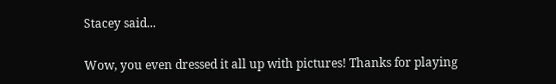Stacey said...

Wow, you even dressed it all up with pictures! Thanks for playing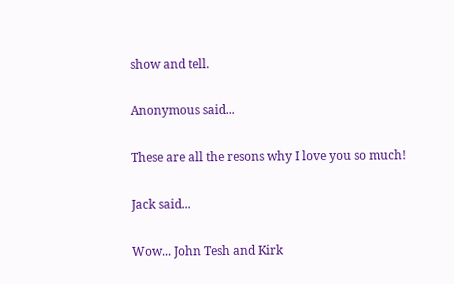show and tell.

Anonymous said...

These are all the resons why I love you so much!

Jack said...

Wow... John Tesh and Kirk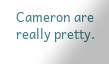Cameron are really pretty.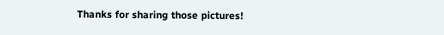Thanks for sharing those pictures!